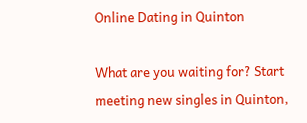Online Dating in Quinton

What are you waiting for? Start meeting new singles in Quinton,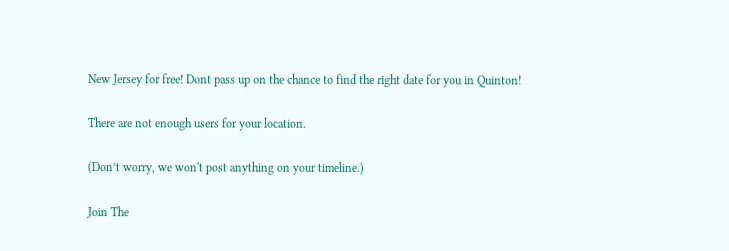New Jersey for free! Dont pass up on the chance to find the right date for you in Quinton!

There are not enough users for your location.

(Don’t worry, we won't post anything on your timeline.)

Join The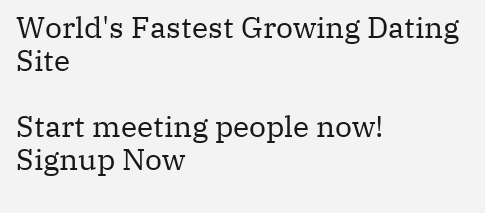World's Fastest Growing Dating Site

Start meeting people now! Signup Now